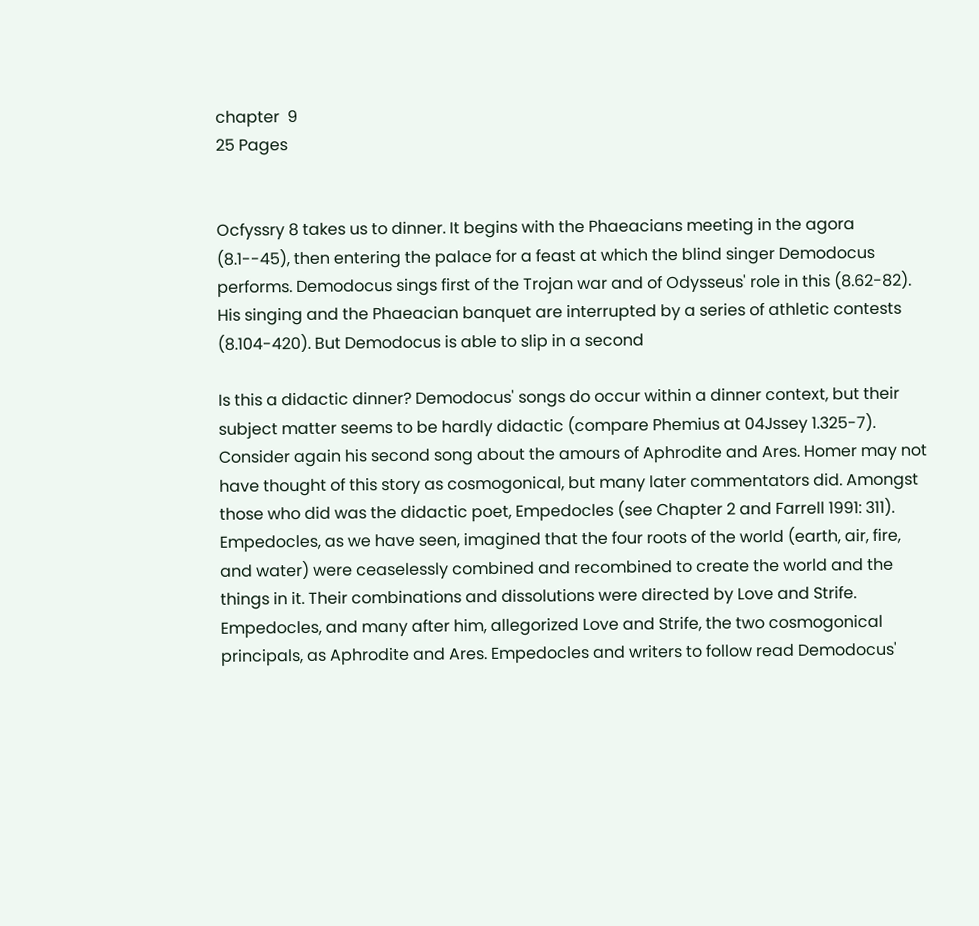chapter  9
25 Pages


Ocfyssry 8 takes us to dinner. It begins with the Phaeacians meeting in the agora (8.1--45), then entering the palace for a feast at which the blind singer Demodocus performs. Demodocus sings first of the Trojan war and of Odysseus' role in this (8.62-82). His singing and the Phaeacian banquet are interrupted by a series of athletic contests (8.104-420). But Demodocus is able to slip in a second

Is this a didactic dinner? Demodocus' songs do occur within a dinner context, but their subject matter seems to be hardly didactic (compare Phemius at 04Jssey 1.325-7). Consider again his second song about the amours of Aphrodite and Ares. Homer may not have thought of this story as cosmogonical, but many later commentators did. Amongst those who did was the didactic poet, Empedocles (see Chapter 2 and Farrell 1991: 311). Empedocles, as we have seen, imagined that the four roots of the world (earth, air, fire, and water) were ceaselessly combined and recombined to create the world and the things in it. Their combinations and dissolutions were directed by Love and Strife. Empedocles, and many after him, allegorized Love and Strife, the two cosmogonical principals, as Aphrodite and Ares. Empedocles and writers to follow read Demodocus'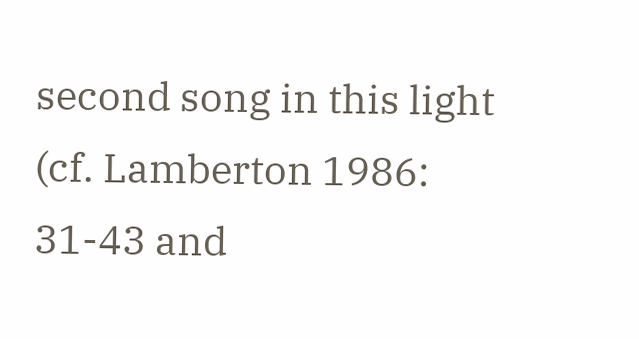second song in this light (cf. Lamberton 1986: 31-43 and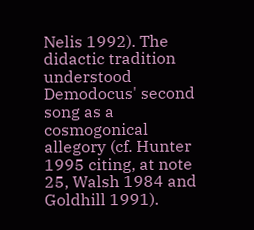Nelis 1992). The didactic tradition understood Demodocus' second song as a cosmogonical allegory (cf. Hunter 1995 citing, at note 25, Walsh 1984 and Goldhill 1991).